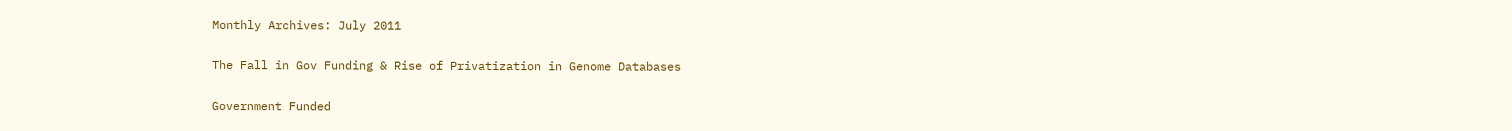Monthly Archives: July 2011

The Fall in Gov Funding & Rise of Privatization in Genome Databases

Government Funded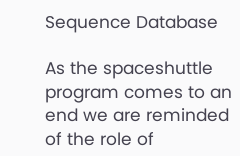Sequence Database

As the spaceshuttle program comes to an end we are reminded of the role of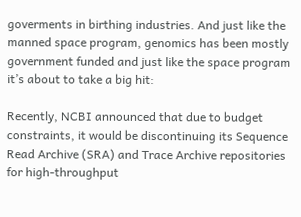goverments in birthing industries. And just like the manned space program, genomics has been mostly government funded and just like the space program it’s about to take a big hit:

Recently, NCBI announced that due to budget constraints, it would be discontinuing its Sequence Read Archive (SRA) and Trace Archive repositories for high-throughput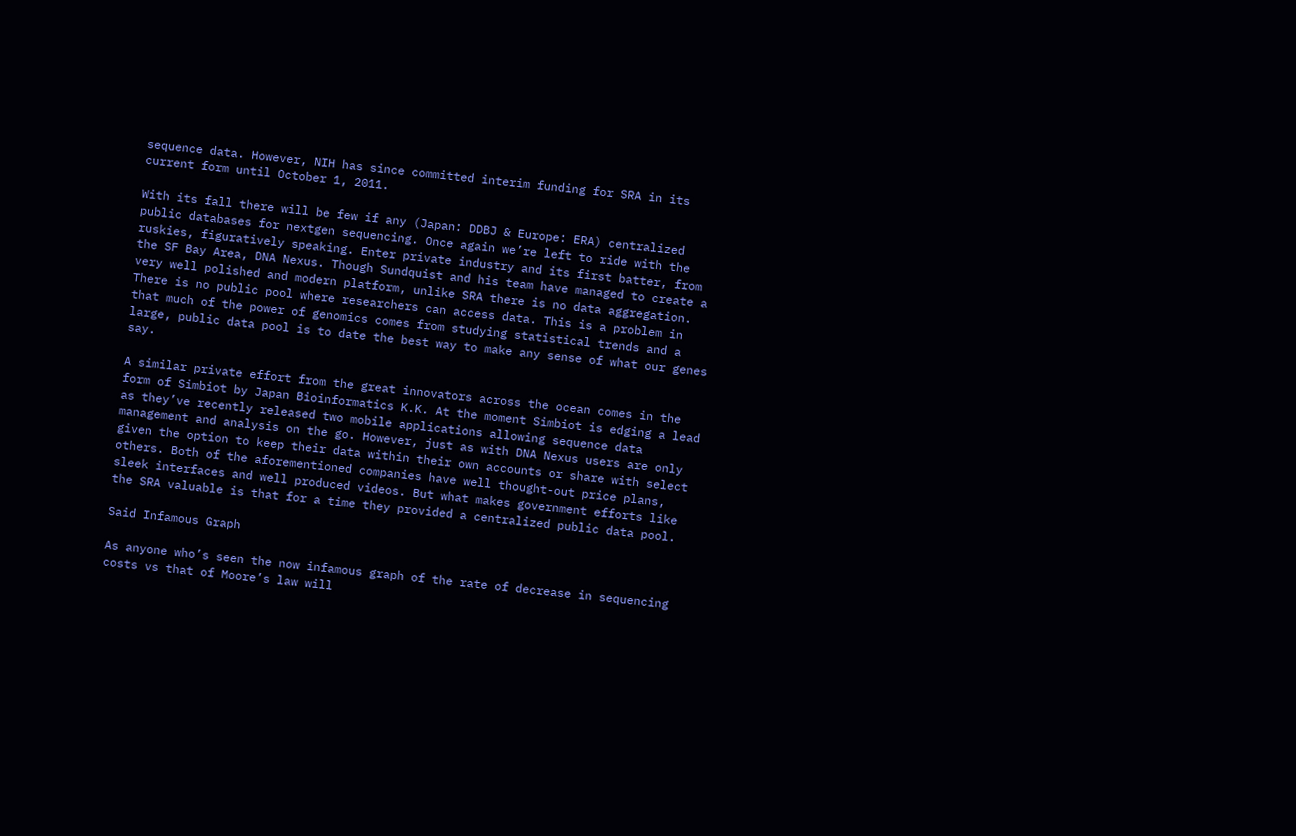sequence data. However, NIH has since committed interim funding for SRA in its current form until October 1, 2011.

With its fall there will be few if any (Japan: DDBJ & Europe: ERA) centralized public databases for nextgen sequencing. Once again we’re left to ride with the ruskies, figuratively speaking. Enter private industry and its first batter, from the SF Bay Area, DNA Nexus. Though Sundquist and his team have managed to create a very well polished and modern platform, unlike SRA there is no data aggregation. There is no public pool where researchers can access data. This is a problem in that much of the power of genomics comes from studying statistical trends and a large, public data pool is to date the best way to make any sense of what our genes say.

A similar private effort from the great innovators across the ocean comes in the form of Simbiot by Japan Bioinformatics K.K. At the moment Simbiot is edging a lead as they’ve recently released two mobile applications allowing sequence data management and analysis on the go. However, just as with DNA Nexus users are only given the option to keep their data within their own accounts or share with select others. Both of the aforementioned companies have well thought-out price plans, sleek interfaces and well produced videos. But what makes government efforts like the SRA valuable is that for a time they provided a centralized public data pool.

Said Infamous Graph

As anyone who’s seen the now infamous graph of the rate of decrease in sequencing costs vs that of Moore’s law will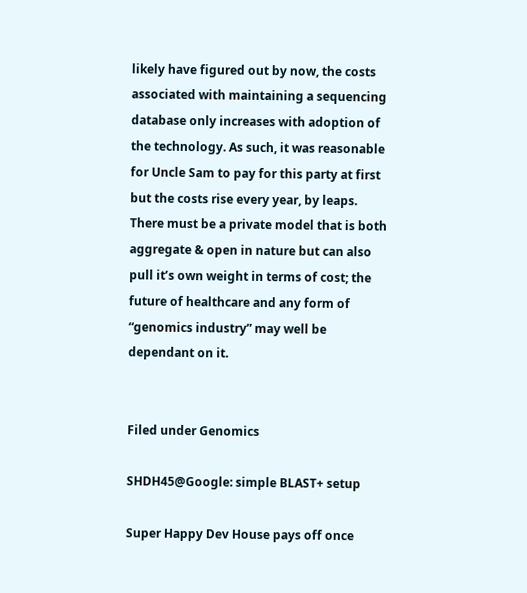likely have figured out by now, the costs associated with maintaining a sequencing database only increases with adoption of the technology. As such, it was reasonable for Uncle Sam to pay for this party at first but the costs rise every year, by leaps. There must be a private model that is both aggregate & open in nature but can also pull it’s own weight in terms of cost; the future of healthcare and any form of “genomics industry” may well be dependant on it.


Filed under Genomics

SHDH45@Google: simple BLAST+ setup

Super Happy Dev House pays off once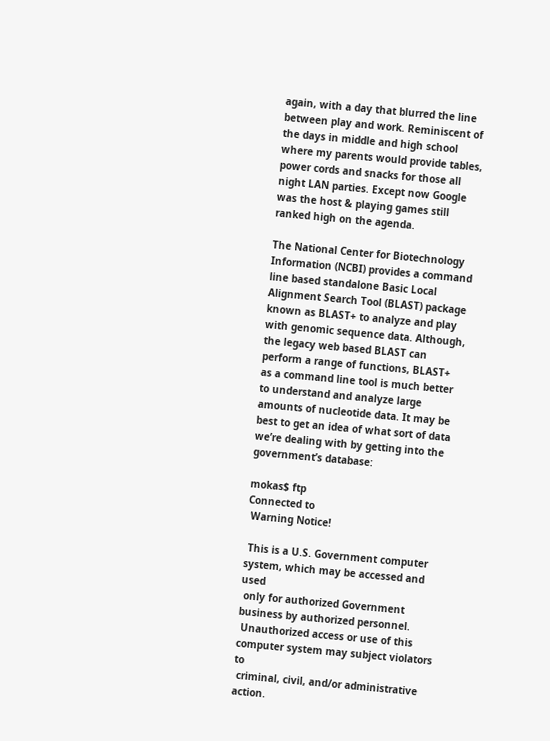again, with a day that blurred the line between play and work. Reminiscent of the days in middle and high school where my parents would provide tables, power cords and snacks for those all night LAN parties. Except now Google was the host & playing games still ranked high on the agenda.

The National Center for Biotechnology Information (NCBI) provides a command line based standalone Basic Local Alignment Search Tool (BLAST) package known as BLAST+ to analyze and play with genomic sequence data. Although, the legacy web based BLAST can perform a range of functions, BLAST+ as a command line tool is much better to understand and analyze large amounts of nucleotide data. It may be best to get an idea of what sort of data we’re dealing with by getting into the government’s database:

mokas$ ftp
Connected to
 Warning Notice!

 This is a U.S. Government computer system, which may be accessed and used
 only for authorized Government business by authorized personnel.
 Unauthorized access or use of this computer system may subject violators to
 criminal, civil, and/or administrative action.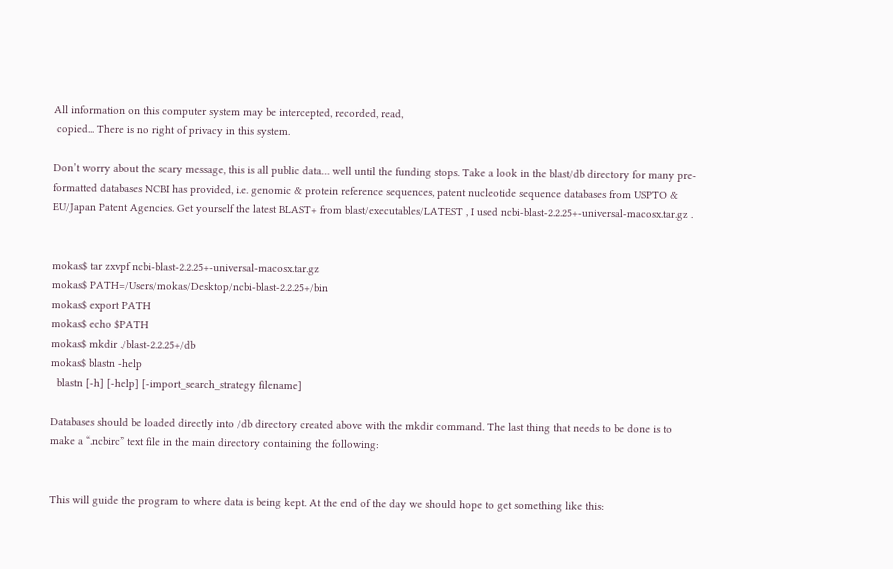All information on this computer system may be intercepted, recorded, read,
 copied... There is no right of privacy in this system.

Don’t worry about the scary message, this is all public data… well until the funding stops. Take a look in the blast/db directory for many pre-formatted databases NCBI has provided, i.e. genomic & protein reference sequences, patent nucleotide sequence databases from USPTO & EU/Japan Patent Agencies. Get yourself the latest BLAST+ from blast/executables/LATEST , I used ncbi-blast-2.2.25+-universal-macosx.tar.gz .


mokas$ tar zxvpf ncbi-blast-2.2.25+-universal-macosx.tar.gz
mokas$ PATH=/Users/mokas/Desktop/ncbi-blast-2.2.25+/bin
mokas$ export PATH
mokas$ echo $PATH
mokas$ mkdir ./blast-2.2.25+/db
mokas$ blastn -help
  blastn [-h] [-help] [-import_search_strategy filename]

Databases should be loaded directly into /db directory created above with the mkdir command. The last thing that needs to be done is to make a “.ncbirc” text file in the main directory containing the following:


This will guide the program to where data is being kept. At the end of the day we should hope to get something like this: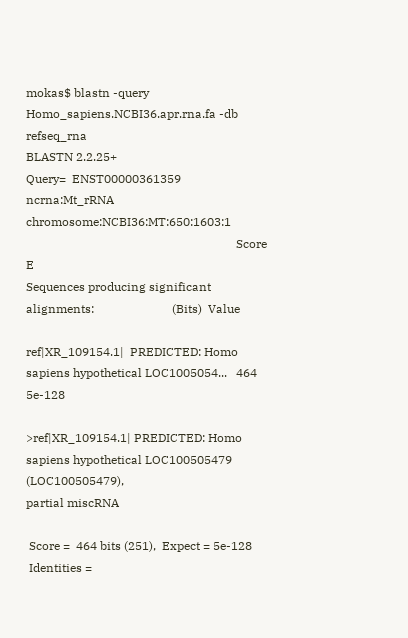mokas$ blastn -query Homo_sapiens.NCBI36.apr.rna.fa -db refseq_rna
BLASTN 2.2.25+
Query=  ENST00000361359 ncrna:Mt_rRNA chromosome:NCBI36:MT:650:1603:1
                                                                      Score     E
Sequences producing significant alignments:                          (Bits)  Value

ref|XR_109154.1|  PREDICTED: Homo sapiens hypothetical LOC1005054...   464    5e-128

>ref|XR_109154.1| PREDICTED: Homo sapiens hypothetical LOC100505479 (LOC100505479),
partial miscRNA

 Score =  464 bits (251),  Expect = 5e-128
 Identities =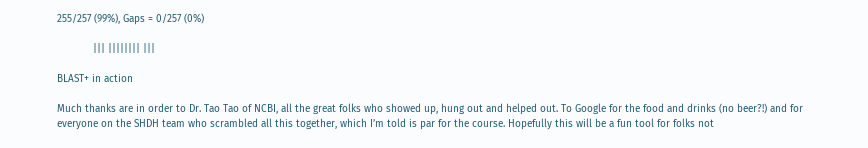255/257 (99%), Gaps = 0/257 (0%)

            ||| |||||||| |||

BLAST+ in action

Much thanks are in order to Dr. Tao Tao of NCBI, all the great folks who showed up, hung out and helped out. To Google for the food and drinks (no beer?!) and for everyone on the SHDH team who scrambled all this together, which I’m told is par for the course. Hopefully this will be a fun tool for folks not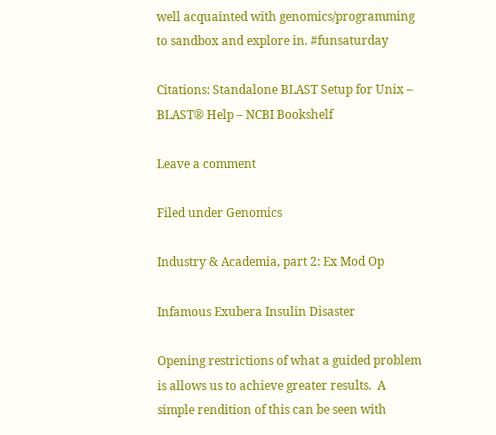well acquainted with genomics/programming to sandbox and explore in. #funsaturday

Citations: Standalone BLAST Setup for Unix – BLAST® Help – NCBI Bookshelf

Leave a comment

Filed under Genomics

Industry & Academia, part 2: Ex Mod Op

Infamous Exubera Insulin Disaster

Opening restrictions of what a guided problem is allows us to achieve greater results.  A simple rendition of this can be seen with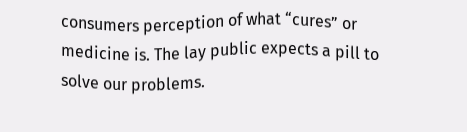consumers perception of what “cures” or medicine is. The lay public expects a pill to solve our problems.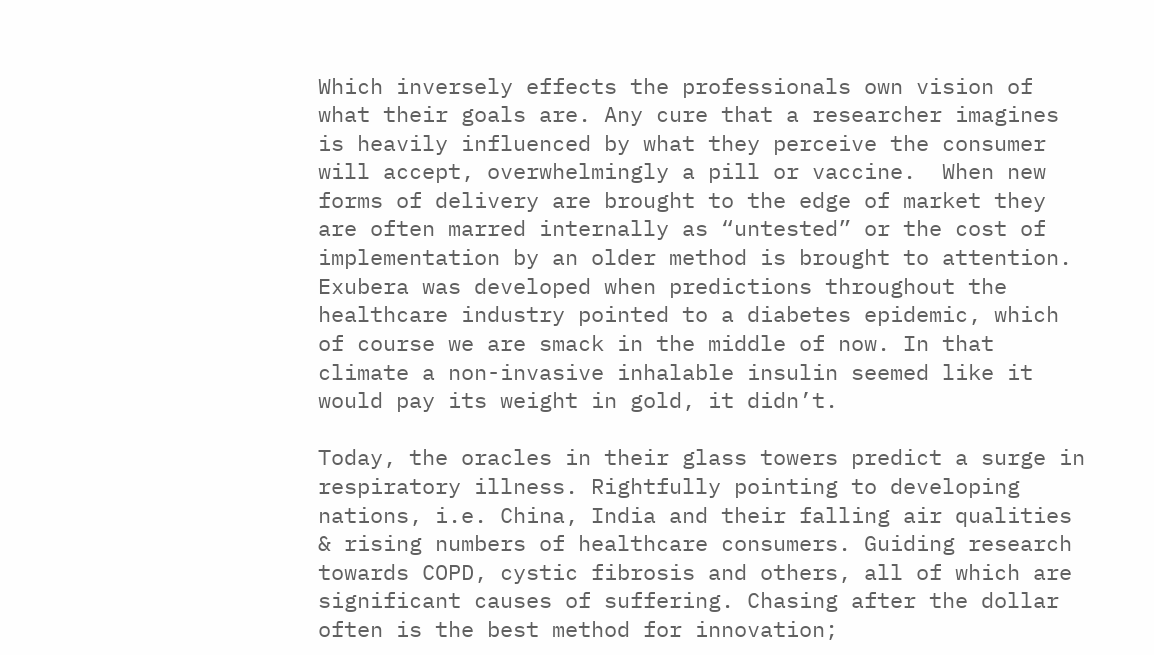Which inversely effects the professionals own vision of what their goals are. Any cure that a researcher imagines is heavily influenced by what they perceive the consumer will accept, overwhelmingly a pill or vaccine.  When new forms of delivery are brought to the edge of market they are often marred internally as “untested” or the cost of implementation by an older method is brought to attention. Exubera was developed when predictions throughout the healthcare industry pointed to a diabetes epidemic, which of course we are smack in the middle of now. In that climate a non-invasive inhalable insulin seemed like it would pay its weight in gold, it didn’t.

Today, the oracles in their glass towers predict a surge in respiratory illness. Rightfully pointing to developing nations, i.e. China, India and their falling air qualities & rising numbers of healthcare consumers. Guiding research towards COPD, cystic fibrosis and others, all of which are significant causes of suffering. Chasing after the dollar often is the best method for innovation;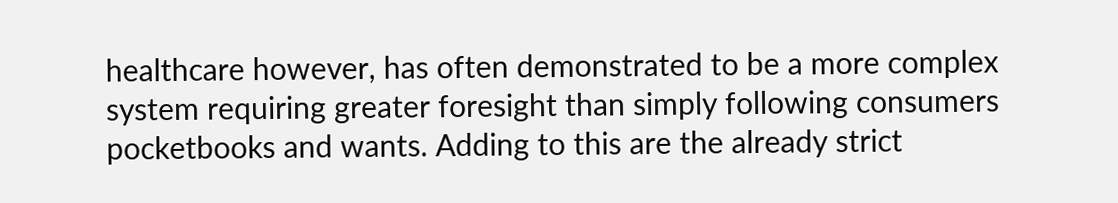healthcare however, has often demonstrated to be a more complex system requiring greater foresight than simply following consumers pocketbooks and wants. Adding to this are the already strict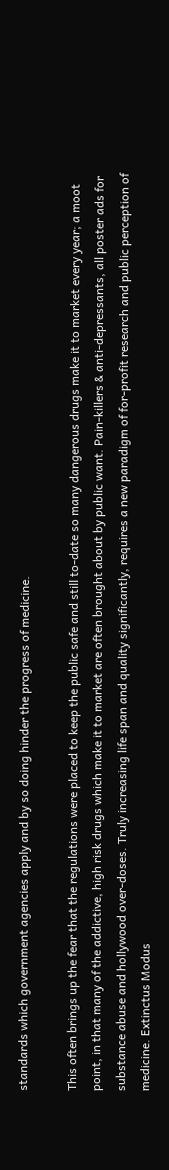standards which government agencies apply and by so doing hinder the progress of medicine.

This often brings up the fear that the regulations were placed to keep the public safe and still to-date so many dangerous drugs make it to market every year; a moot point, in that many of the addictive, high risk drugs which make it to market are often brought about by public want. Pain-killers & anti-depressants, all poster ads for substance abuse and hollywood over-doses. Truly increasing life span and quality significantly, requires a new paradigm of for-profit research and public perception of medicine. Extinctus Modus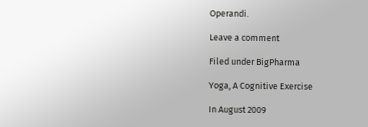Operandi.

Leave a comment

Filed under BigPharma

Yoga, A Cognitive Exercise

In August 2009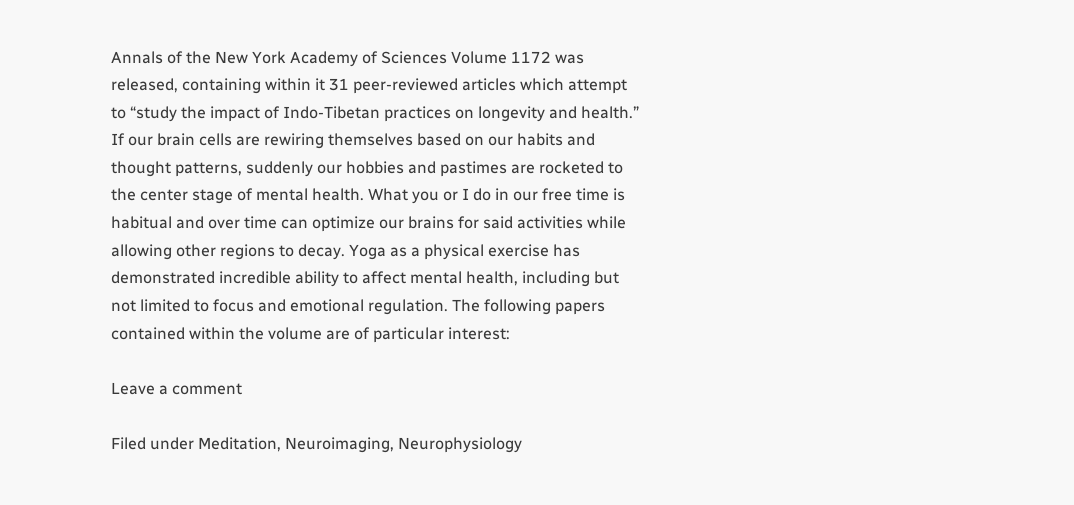Annals of the New York Academy of Sciences Volume 1172 was released, containing within it 31 peer-reviewed articles which attempt to “study the impact of Indo-Tibetan practices on longevity and health.” If our brain cells are rewiring themselves based on our habits and thought patterns, suddenly our hobbies and pastimes are rocketed to the center stage of mental health. What you or I do in our free time is habitual and over time can optimize our brains for said activities while allowing other regions to decay. Yoga as a physical exercise has demonstrated incredible ability to affect mental health, including but not limited to focus and emotional regulation. The following papers contained within the volume are of particular interest:

Leave a comment

Filed under Meditation, Neuroimaging, Neurophysiology